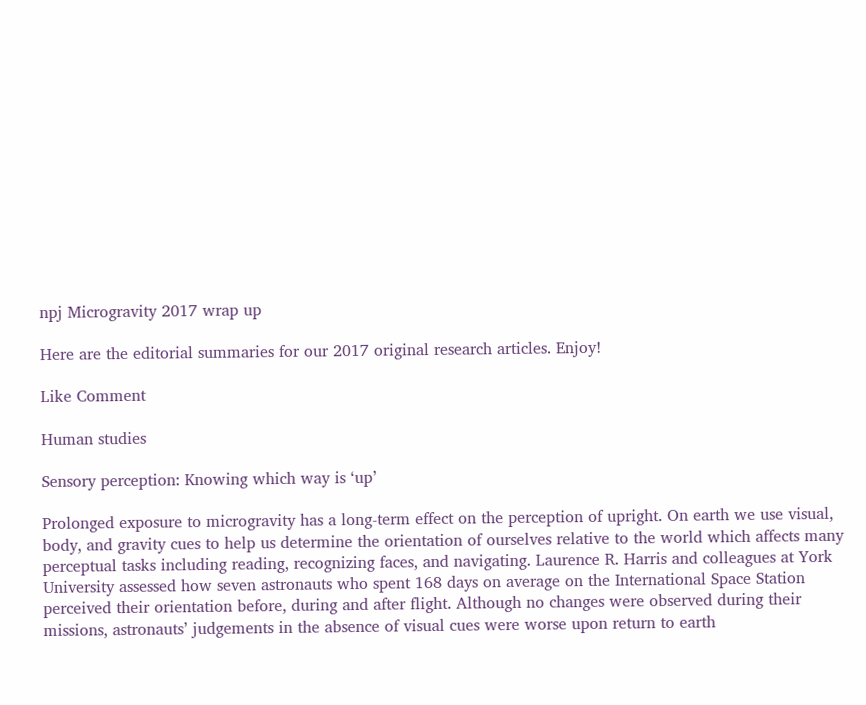npj Microgravity 2017 wrap up

Here are the editorial summaries for our 2017 original research articles. Enjoy!

Like Comment

Human studies

Sensory perception: Knowing which way is ‘up’

Prolonged exposure to microgravity has a long-term effect on the perception of upright. On earth we use visual, body, and gravity cues to help us determine the orientation of ourselves relative to the world which affects many perceptual tasks including reading, recognizing faces, and navigating. Laurence R. Harris and colleagues at York University assessed how seven astronauts who spent 168 days on average on the International Space Station perceived their orientation before, during and after flight. Although no changes were observed during their missions, astronauts’ judgements in the absence of visual cues were worse upon return to earth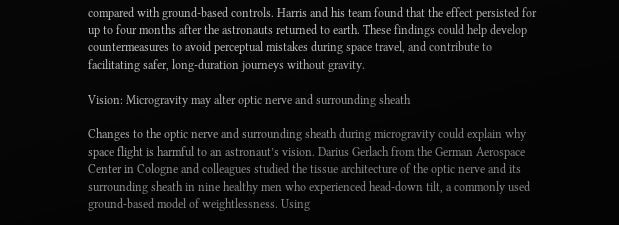compared with ground-based controls. Harris and his team found that the effect persisted for up to four months after the astronauts returned to earth. These findings could help develop countermeasures to avoid perceptual mistakes during space travel, and contribute to facilitating safer, long-duration journeys without gravity.

Vision: Microgravity may alter optic nerve and surrounding sheath

Changes to the optic nerve and surrounding sheath during microgravity could explain why space flight is harmful to an astronaut’s vision. Darius Gerlach from the German Aerospace Center in Cologne and colleagues studied the tissue architecture of the optic nerve and its surrounding sheath in nine healthy men who experienced head-down tilt, a commonly used ground-based model of weightlessness. Using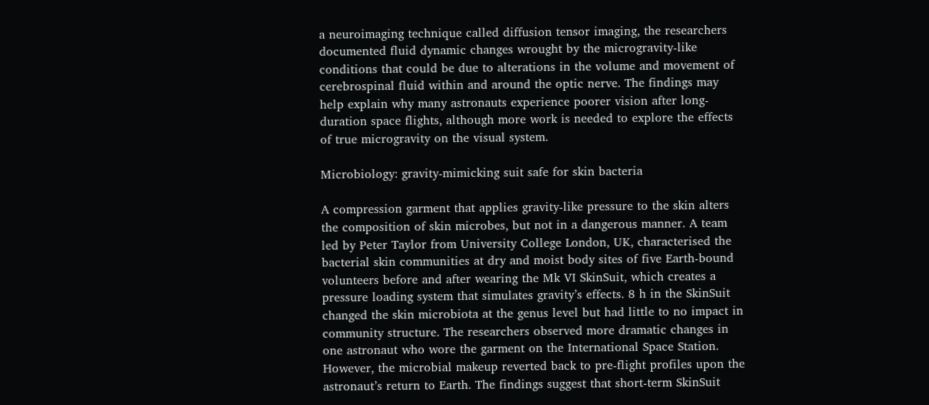a neuroimaging technique called diffusion tensor imaging, the researchers documented fluid dynamic changes wrought by the microgravity-like conditions that could be due to alterations in the volume and movement of cerebrospinal fluid within and around the optic nerve. The findings may help explain why many astronauts experience poorer vision after long-duration space flights, although more work is needed to explore the effects of true microgravity on the visual system.

Microbiology: gravity-mimicking suit safe for skin bacteria

A compression garment that applies gravity-like pressure to the skin alters the composition of skin microbes, but not in a dangerous manner. A team led by Peter Taylor from University College London, UK, characterised the bacterial skin communities at dry and moist body sites of five Earth-bound volunteers before and after wearing the Mk VI SkinSuit, which creates a pressure loading system that simulates gravity’s effects. 8 h in the SkinSuit changed the skin microbiota at the genus level but had little to no impact in community structure. The researchers observed more dramatic changes in one astronaut who wore the garment on the International Space Station. However, the microbial makeup reverted back to pre-flight profiles upon the astronaut’s return to Earth. The findings suggest that short-term SkinSuit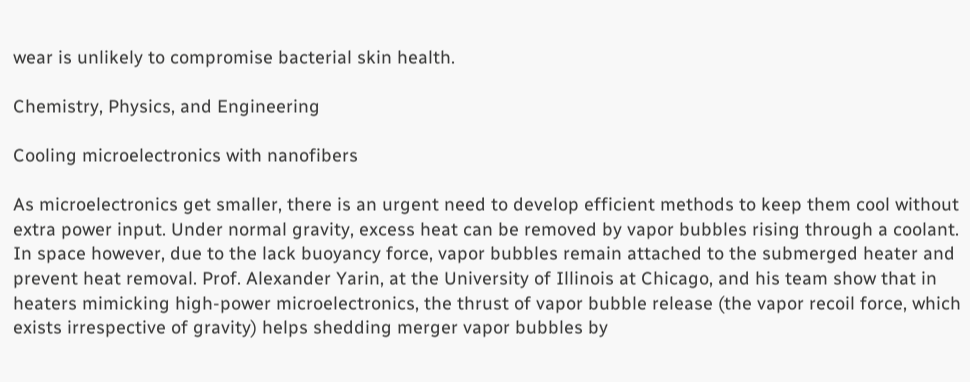wear is unlikely to compromise bacterial skin health.

Chemistry, Physics, and Engineering

Cooling microelectronics with nanofibers

As microelectronics get smaller, there is an urgent need to develop efficient methods to keep them cool without extra power input. Under normal gravity, excess heat can be removed by vapor bubbles rising through a coolant. In space however, due to the lack buoyancy force, vapor bubbles remain attached to the submerged heater and prevent heat removal. Prof. Alexander Yarin, at the University of Illinois at Chicago, and his team show that in heaters mimicking high-power microelectronics, the thrust of vapor bubble release (the vapor recoil force, which exists irrespective of gravity) helps shedding merger vapor bubbles by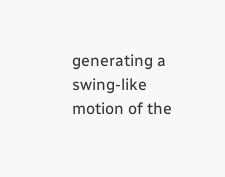generating a swing-like motion of the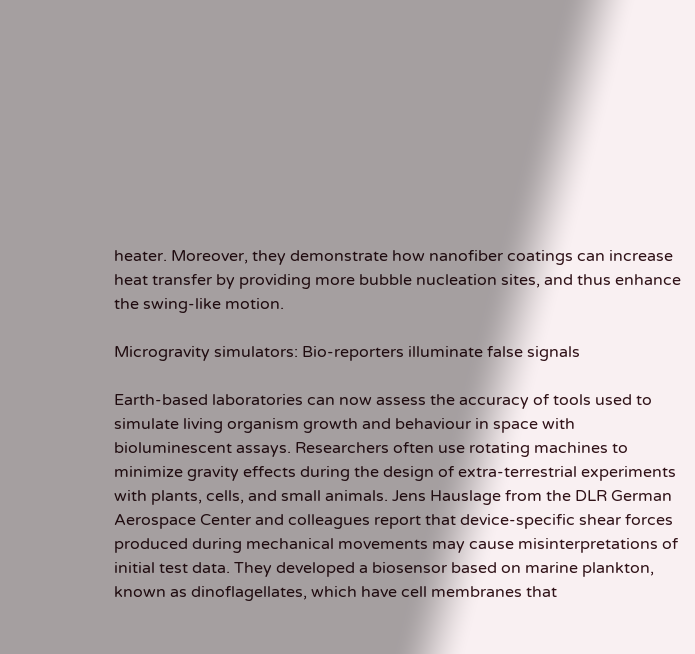heater. Moreover, they demonstrate how nanofiber coatings can increase heat transfer by providing more bubble nucleation sites, and thus enhance the swing-like motion.

Microgravity simulators: Bio-reporters illuminate false signals

Earth-based laboratories can now assess the accuracy of tools used to simulate living organism growth and behaviour in space with bioluminescent assays. Researchers often use rotating machines to minimize gravity effects during the design of extra-terrestrial experiments with plants, cells, and small animals. Jens Hauslage from the DLR German Aerospace Center and colleagues report that device-specific shear forces produced during mechanical movements may cause misinterpretations of initial test data. They developed a biosensor based on marine plankton, known as dinoflagellates, which have cell membranes that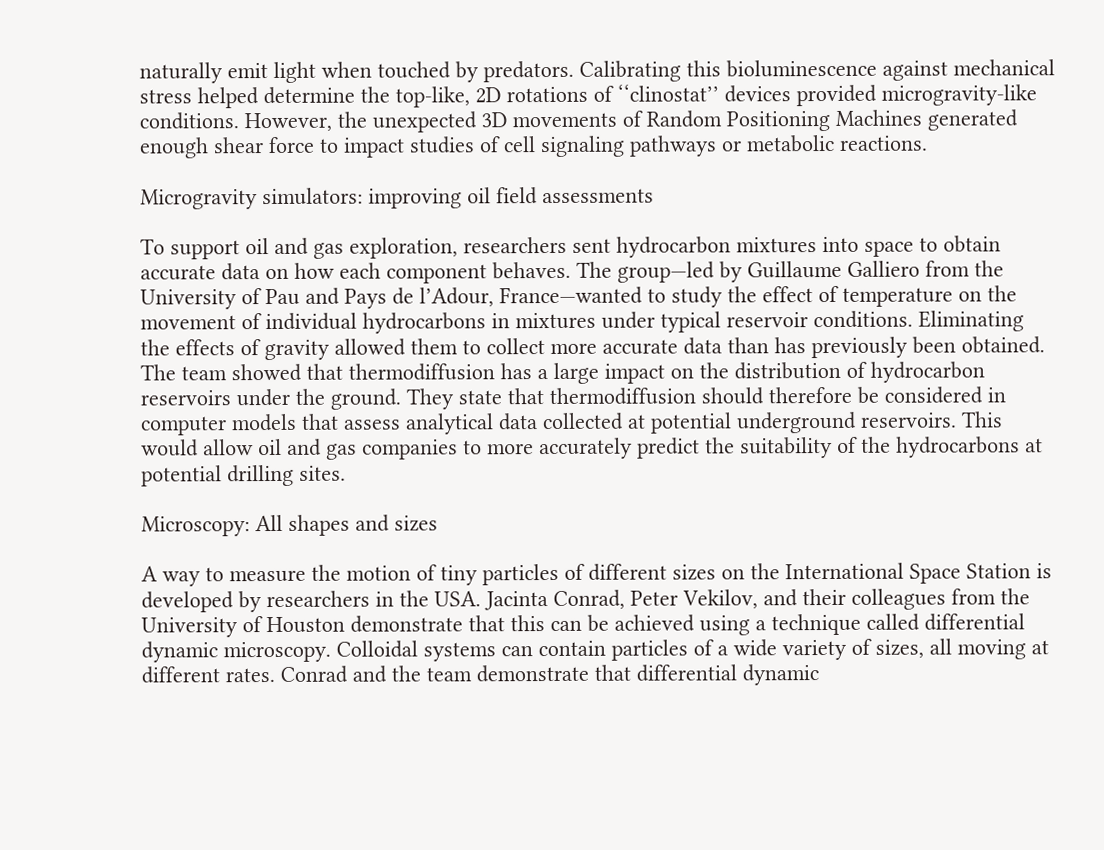naturally emit light when touched by predators. Calibrating this bioluminescence against mechanical stress helped determine the top-like, 2D rotations of ‘‘clinostat’’ devices provided microgravity-like conditions. However, the unexpected 3D movements of Random Positioning Machines generated enough shear force to impact studies of cell signaling pathways or metabolic reactions.

Microgravity simulators: improving oil field assessments

To support oil and gas exploration, researchers sent hydrocarbon mixtures into space to obtain accurate data on how each component behaves. The group—led by Guillaume Galliero from the University of Pau and Pays de l’Adour, France—wanted to study the effect of temperature on the movement of individual hydrocarbons in mixtures under typical reservoir conditions. Eliminating the effects of gravity allowed them to collect more accurate data than has previously been obtained. The team showed that thermodiffusion has a large impact on the distribution of hydrocarbon reservoirs under the ground. They state that thermodiffusion should therefore be considered in computer models that assess analytical data collected at potential underground reservoirs. This would allow oil and gas companies to more accurately predict the suitability of the hydrocarbons at potential drilling sites.

Microscopy: All shapes and sizes

A way to measure the motion of tiny particles of different sizes on the International Space Station is developed by researchers in the USA. Jacinta Conrad, Peter Vekilov, and their colleagues from the University of Houston demonstrate that this can be achieved using a technique called differential dynamic microscopy. Colloidal systems can contain particles of a wide variety of sizes, all moving at different rates. Conrad and the team demonstrate that differential dynamic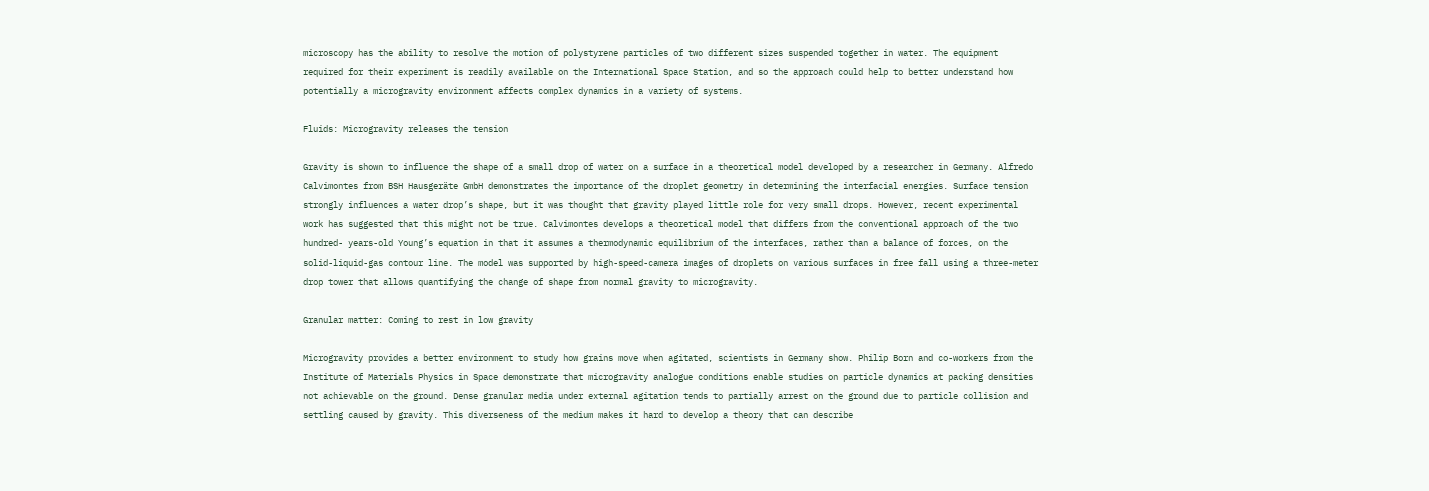microscopy has the ability to resolve the motion of polystyrene particles of two different sizes suspended together in water. The equipment required for their experiment is readily available on the International Space Station, and so the approach could help to better understand how potentially a microgravity environment affects complex dynamics in a variety of systems.

Fluids: Microgravity releases the tension

Gravity is shown to influence the shape of a small drop of water on a surface in a theoretical model developed by a researcher in Germany. Alfredo Calvimontes from BSH Hausgeräte GmbH demonstrates the importance of the droplet geometry in determining the interfacial energies. Surface tension strongly influences a water drop’s shape, but it was thought that gravity played little role for very small drops. However, recent experimental work has suggested that this might not be true. Calvimontes develops a theoretical model that differs from the conventional approach of the two hundred- years-old Young’s equation in that it assumes a thermodynamic equilibrium of the interfaces, rather than a balance of forces, on the solid-liquid-gas contour line. The model was supported by high-speed-camera images of droplets on various surfaces in free fall using a three-meter drop tower that allows quantifying the change of shape from normal gravity to microgravity.

Granular matter: Coming to rest in low gravity

Microgravity provides a better environment to study how grains move when agitated, scientists in Germany show. Philip Born and co-workers from the Institute of Materials Physics in Space demonstrate that microgravity analogue conditions enable studies on particle dynamics at packing densities not achievable on the ground. Dense granular media under external agitation tends to partially arrest on the ground due to particle collision and settling caused by gravity. This diverseness of the medium makes it hard to develop a theory that can describe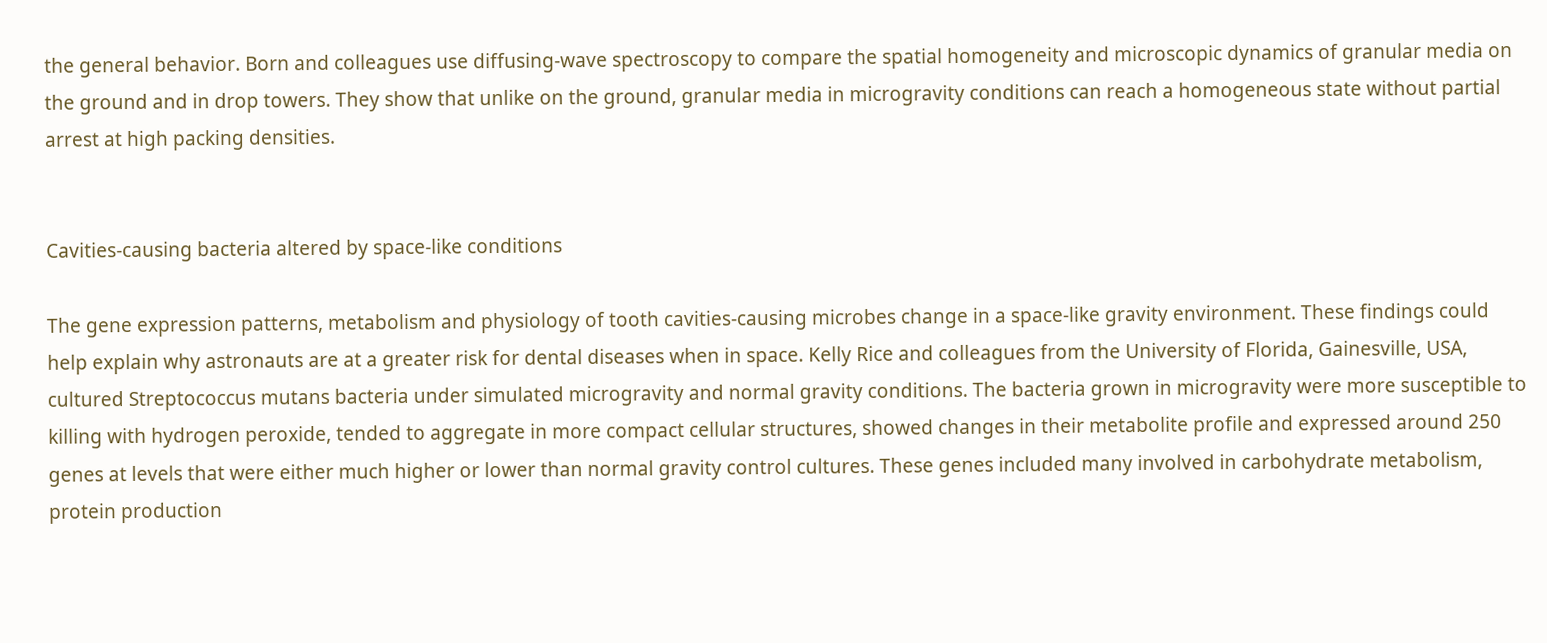the general behavior. Born and colleagues use diffusing-wave spectroscopy to compare the spatial homogeneity and microscopic dynamics of granular media on the ground and in drop towers. They show that unlike on the ground, granular media in microgravity conditions can reach a homogeneous state without partial arrest at high packing densities.


Cavities-causing bacteria altered by space-like conditions

The gene expression patterns, metabolism and physiology of tooth cavities-causing microbes change in a space-like gravity environment. These findings could help explain why astronauts are at a greater risk for dental diseases when in space. Kelly Rice and colleagues from the University of Florida, Gainesville, USA, cultured Streptococcus mutans bacteria under simulated microgravity and normal gravity conditions. The bacteria grown in microgravity were more susceptible to killing with hydrogen peroxide, tended to aggregate in more compact cellular structures, showed changes in their metabolite profile and expressed around 250 genes at levels that were either much higher or lower than normal gravity control cultures. These genes included many involved in carbohydrate metabolism, protein production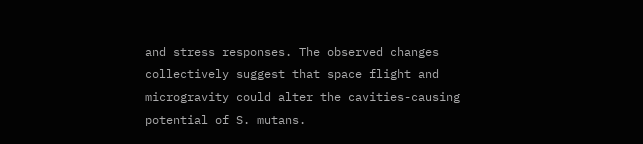and stress responses. The observed changes collectively suggest that space flight and microgravity could alter the cavities-causing potential of S. mutans.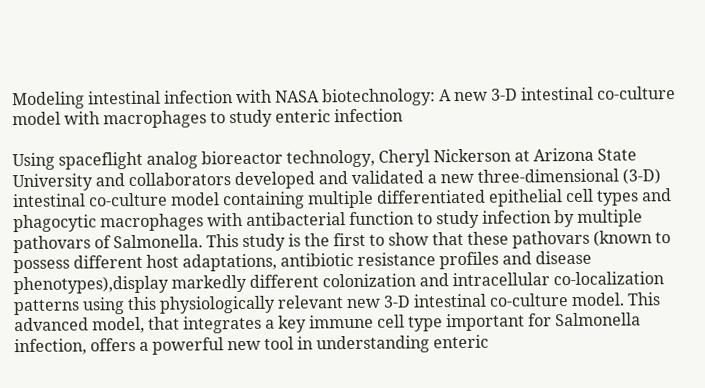Modeling intestinal infection with NASA biotechnology: A new 3-D intestinal co-culture model with macrophages to study enteric infection

Using spaceflight analog bioreactor technology, Cheryl Nickerson at Arizona State University and collaborators developed and validated a new three-dimensional (3-D) intestinal co-culture model containing multiple differentiated epithelial cell types and phagocytic macrophages with antibacterial function to study infection by multiple pathovars of Salmonella. This study is the first to show that these pathovars (known to possess different host adaptations, antibiotic resistance profiles and disease phenotypes),display markedly different colonization and intracellular co-localization patterns using this physiologically relevant new 3-D intestinal co-culture model. This advanced model, that integrates a key immune cell type important for Salmonella infection, offers a powerful new tool in understanding enteric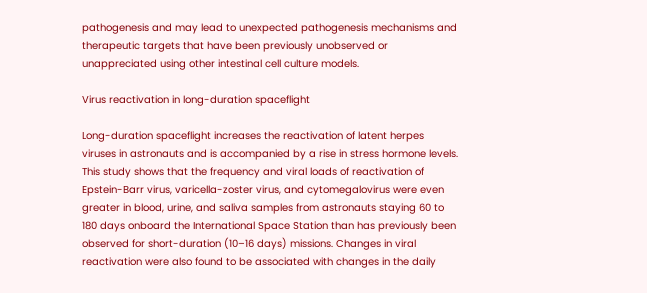pathogenesis and may lead to unexpected pathogenesis mechanisms and therapeutic targets that have been previously unobserved or unappreciated using other intestinal cell culture models.

Virus reactivation in long-duration spaceflight

Long-duration spaceflight increases the reactivation of latent herpes viruses in astronauts and is accompanied by a rise in stress hormone levels. This study shows that the frequency and viral loads of reactivation of Epstein-Barr virus, varicella-zoster virus, and cytomegalovirus were even greater in blood, urine, and saliva samples from astronauts staying 60 to 180 days onboard the International Space Station than has previously been observed for short-duration (10–16 days) missions. Changes in viral reactivation were also found to be associated with changes in the daily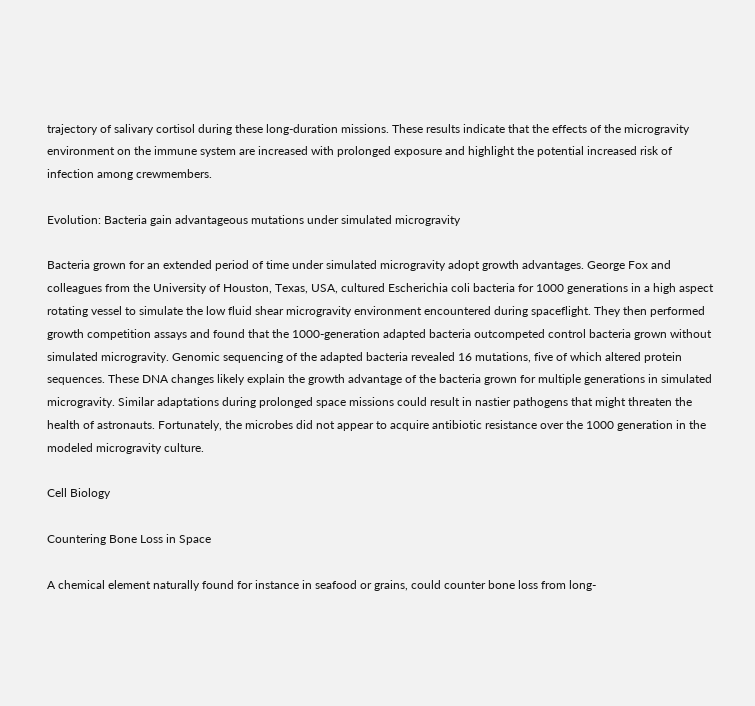trajectory of salivary cortisol during these long-duration missions. These results indicate that the effects of the microgravity environment on the immune system are increased with prolonged exposure and highlight the potential increased risk of infection among crewmembers.

Evolution: Bacteria gain advantageous mutations under simulated microgravity

Bacteria grown for an extended period of time under simulated microgravity adopt growth advantages. George Fox and colleagues from the University of Houston, Texas, USA, cultured Escherichia coli bacteria for 1000 generations in a high aspect rotating vessel to simulate the low fluid shear microgravity environment encountered during spaceflight. They then performed growth competition assays and found that the 1000-generation adapted bacteria outcompeted control bacteria grown without simulated microgravity. Genomic sequencing of the adapted bacteria revealed 16 mutations, five of which altered protein sequences. These DNA changes likely explain the growth advantage of the bacteria grown for multiple generations in simulated microgravity. Similar adaptations during prolonged space missions could result in nastier pathogens that might threaten the health of astronauts. Fortunately, the microbes did not appear to acquire antibiotic resistance over the 1000 generation in the modeled microgravity culture.

Cell Biology

Countering Bone Loss in Space

A chemical element naturally found for instance in seafood or grains, could counter bone loss from long-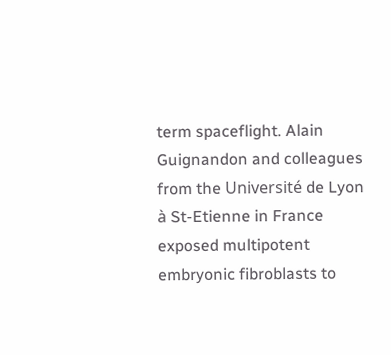term spaceflight. Alain Guignandon and colleagues from the Université de Lyon à St-Etienne in France exposed multipotent embryonic fibroblasts to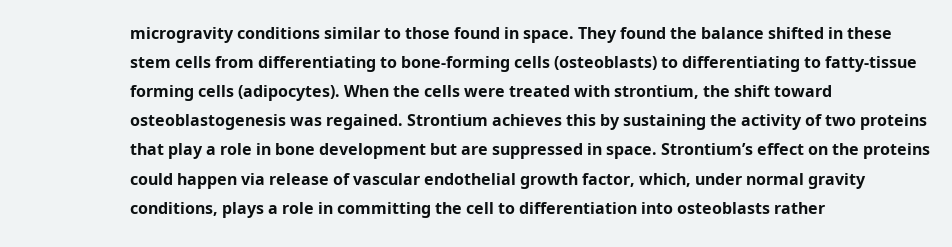microgravity conditions similar to those found in space. They found the balance shifted in these stem cells from differentiating to bone-forming cells (osteoblasts) to differentiating to fatty-tissue forming cells (adipocytes). When the cells were treated with strontium, the shift toward osteoblastogenesis was regained. Strontium achieves this by sustaining the activity of two proteins that play a role in bone development but are suppressed in space. Strontium’s effect on the proteins could happen via release of vascular endothelial growth factor, which, under normal gravity conditions, plays a role in committing the cell to differentiation into osteoblasts rather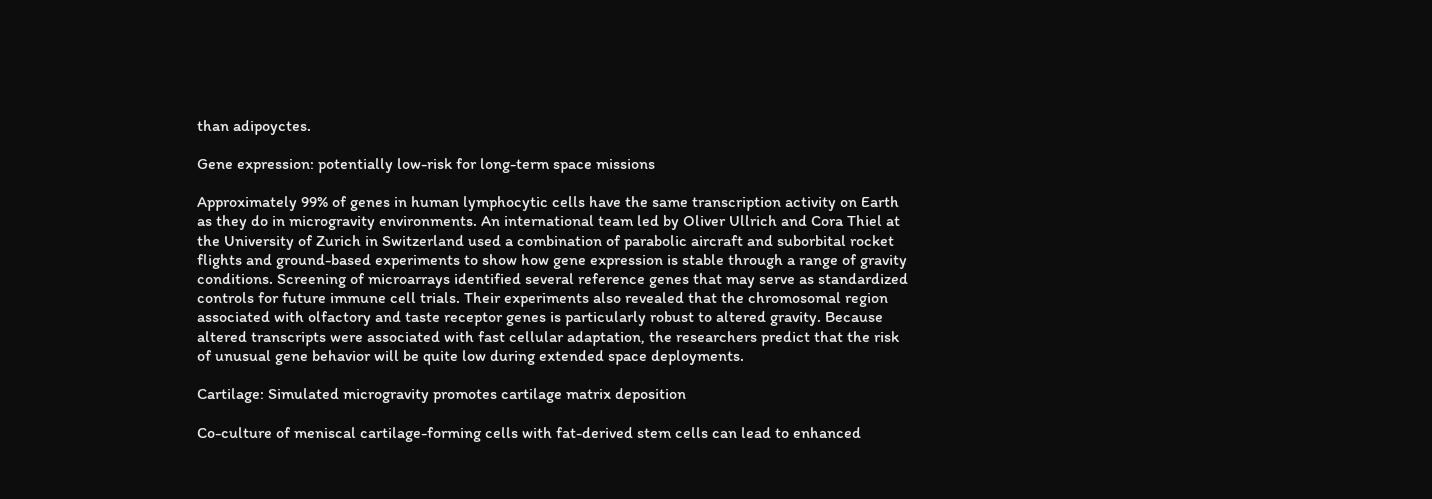than adipoyctes.

Gene expression: potentially low-risk for long-term space missions

Approximately 99% of genes in human lymphocytic cells have the same transcription activity on Earth as they do in microgravity environments. An international team led by Oliver Ullrich and Cora Thiel at the University of Zurich in Switzerland used a combination of parabolic aircraft and suborbital rocket flights and ground-based experiments to show how gene expression is stable through a range of gravity conditions. Screening of microarrays identified several reference genes that may serve as standardized controls for future immune cell trials. Their experiments also revealed that the chromosomal region associated with olfactory and taste receptor genes is particularly robust to altered gravity. Because altered transcripts were associated with fast cellular adaptation, the researchers predict that the risk of unusual gene behavior will be quite low during extended space deployments.

Cartilage: Simulated microgravity promotes cartilage matrix deposition

Co-culture of meniscal cartilage-forming cells with fat-derived stem cells can lead to enhanced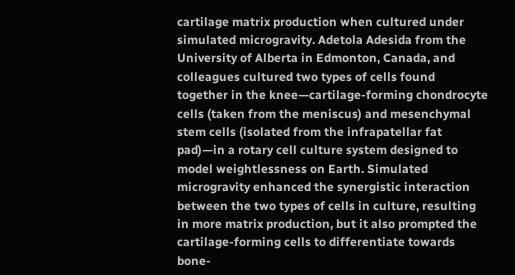cartilage matrix production when cultured under simulated microgravity. Adetola Adesida from the University of Alberta in Edmonton, Canada, and colleagues cultured two types of cells found together in the knee—cartilage-forming chondrocyte cells (taken from the meniscus) and mesenchymal stem cells (isolated from the infrapatellar fat pad)—in a rotary cell culture system designed to model weightlessness on Earth. Simulated microgravity enhanced the synergistic interaction between the two types of cells in culture, resulting in more matrix production, but it also prompted the cartilage-forming cells to differentiate towards bone-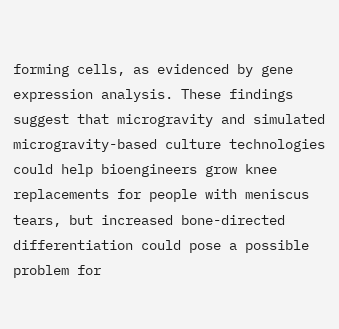forming cells, as evidenced by gene expression analysis. These findings suggest that microgravity and simulated microgravity-based culture technologies could help bioengineers grow knee replacements for people with meniscus tears, but increased bone-directed differentiation could pose a possible problem for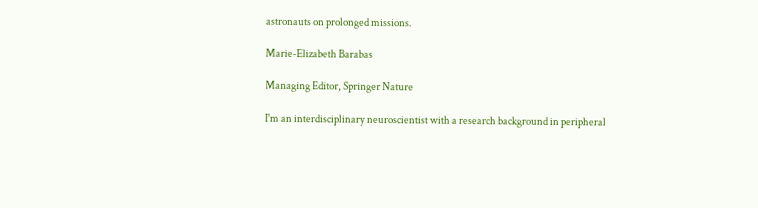astronauts on prolonged missions.

Marie-Elizabeth Barabas

Managing Editor, Springer Nature

I'm an interdisciplinary neuroscientist with a research background in peripheral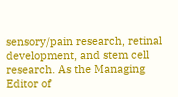sensory/pain research, retinal development, and stem cell research. As the Managing Editor of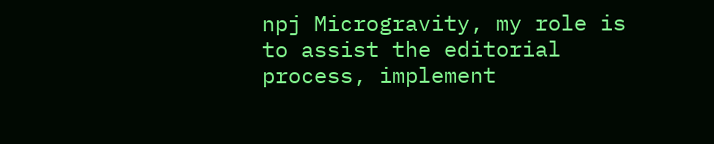npj Microgravity, my role is to assist the editorial process, implement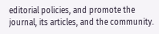editorial policies, and promote the journal, its articles, and the community.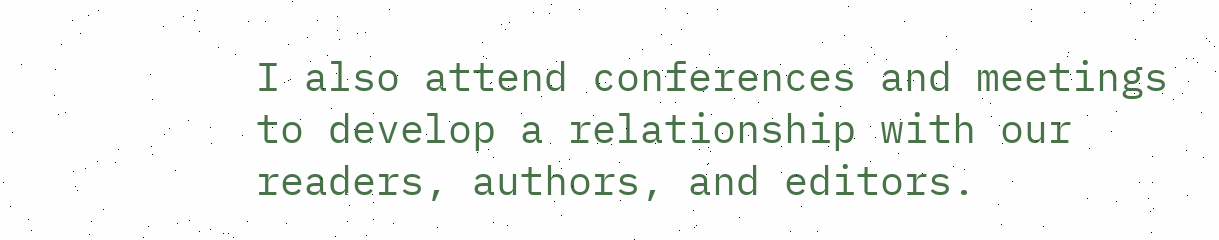I also attend conferences and meetings to develop a relationship with our readers, authors, and editors.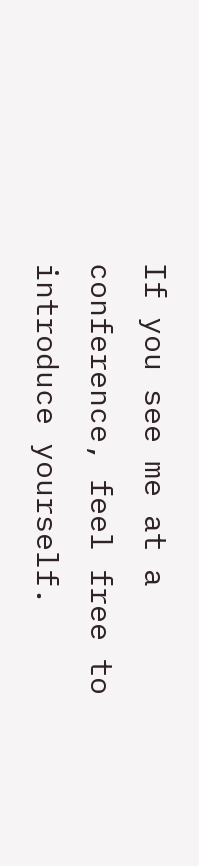If you see me at a conference, feel free to introduce yourself.